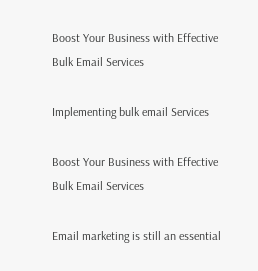Boost Your Business with Effective Bulk Email Services

Implementing bulk email Services

Boost Your Business with Effective Bulk Email Services

Email marketing is still an essential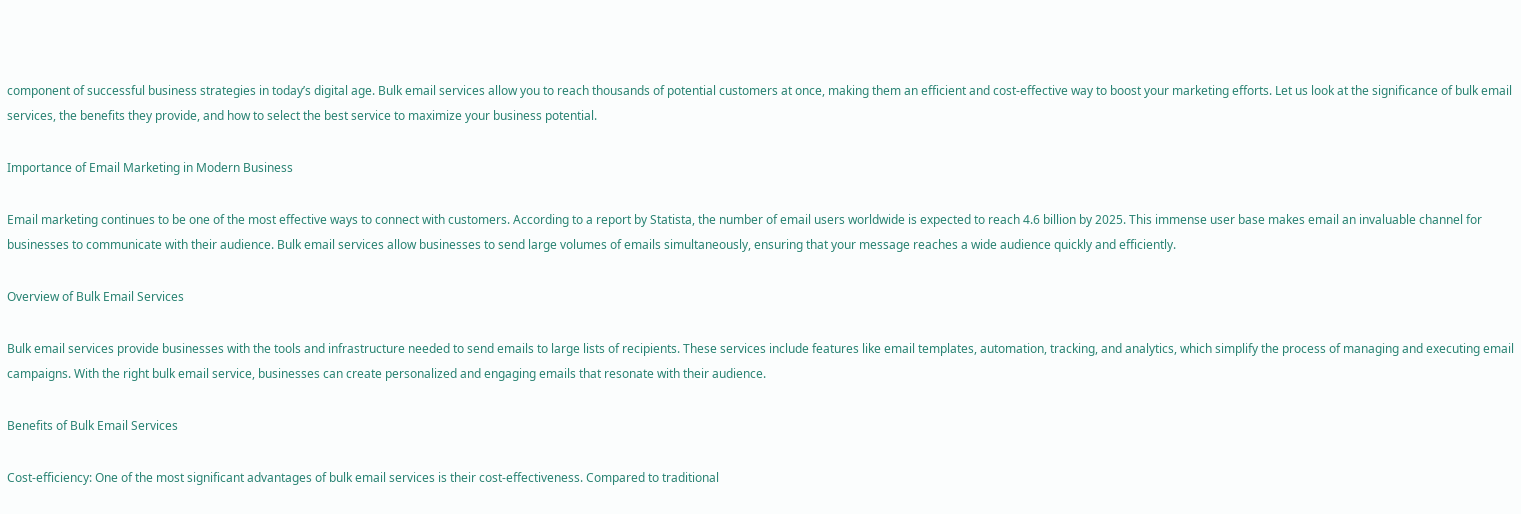component of successful business strategies in today’s digital age. Bulk email services allow you to reach thousands of potential customers at once, making them an efficient and cost-effective way to boost your marketing efforts. Let us look at the significance of bulk email services, the benefits they provide, and how to select the best service to maximize your business potential.

Importance of Email Marketing in Modern Business

Email marketing continues to be one of the most effective ways to connect with customers. According to a report by Statista, the number of email users worldwide is expected to reach 4.6 billion by 2025. This immense user base makes email an invaluable channel for businesses to communicate with their audience. Bulk email services allow businesses to send large volumes of emails simultaneously, ensuring that your message reaches a wide audience quickly and efficiently.

Overview of Bulk Email Services

Bulk email services provide businesses with the tools and infrastructure needed to send emails to large lists of recipients. These services include features like email templates, automation, tracking, and analytics, which simplify the process of managing and executing email campaigns. With the right bulk email service, businesses can create personalized and engaging emails that resonate with their audience.

Benefits of Bulk Email Services

Cost-efficiency: One of the most significant advantages of bulk email services is their cost-effectiveness. Compared to traditional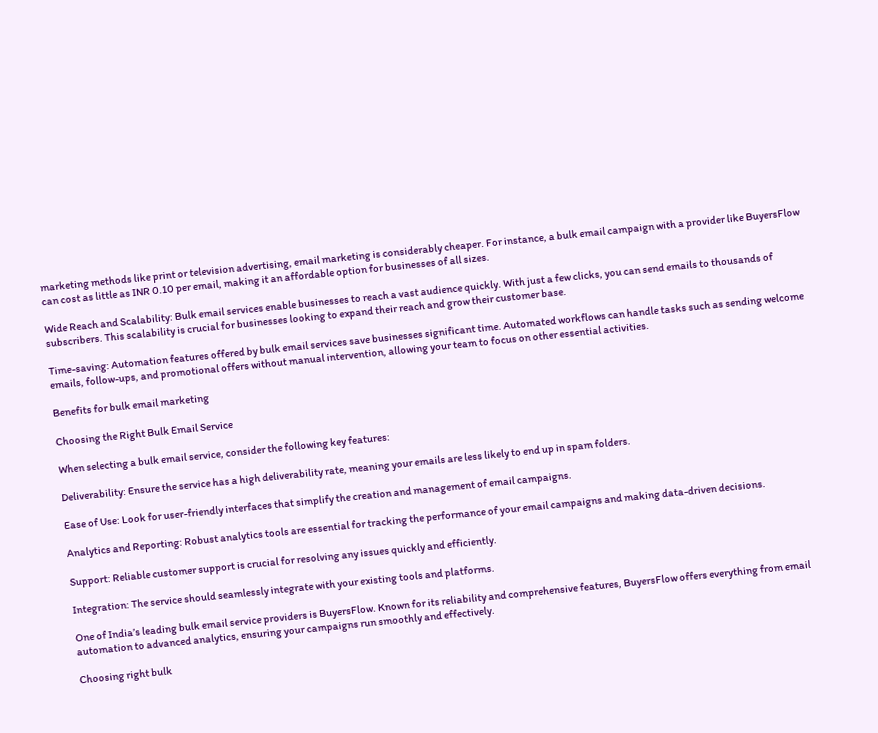marketing methods like print or television advertising, email marketing is considerably cheaper. For instance, a bulk email campaign with a provider like BuyersFlow can cost as little as INR 0.10 per email, making it an affordable option for businesses of all sizes.

Wide Reach and Scalability: Bulk email services enable businesses to reach a vast audience quickly. With just a few clicks, you can send emails to thousands of subscribers. This scalability is crucial for businesses looking to expand their reach and grow their customer base.

Time-saving: Automation features offered by bulk email services save businesses significant time. Automated workflows can handle tasks such as sending welcome emails, follow-ups, and promotional offers without manual intervention, allowing your team to focus on other essential activities.

Benefits for bulk email marketing

Choosing the Right Bulk Email Service

When selecting a bulk email service, consider the following key features:

Deliverability: Ensure the service has a high deliverability rate, meaning your emails are less likely to end up in spam folders.

Ease of Use: Look for user-friendly interfaces that simplify the creation and management of email campaigns.

Analytics and Reporting: Robust analytics tools are essential for tracking the performance of your email campaigns and making data-driven decisions.

Support: Reliable customer support is crucial for resolving any issues quickly and efficiently.

Integration: The service should seamlessly integrate with your existing tools and platforms.

One of India’s leading bulk email service providers is BuyersFlow. Known for its reliability and comprehensive features, BuyersFlow offers everything from email automation to advanced analytics, ensuring your campaigns run smoothly and effectively.

Choosing right bulk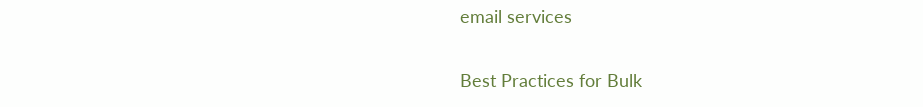email services

Best Practices for Bulk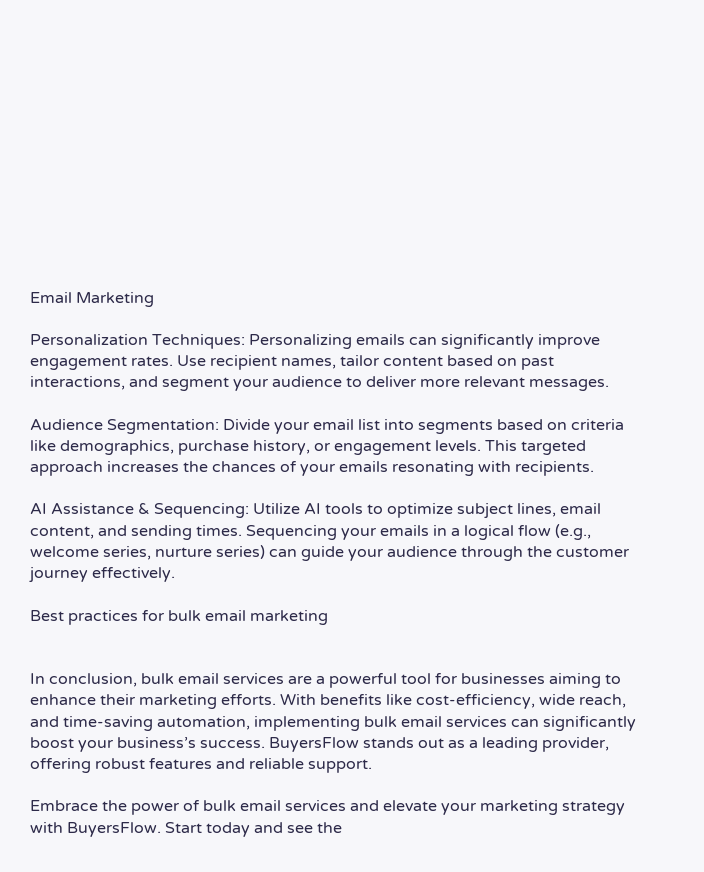Email Marketing

Personalization Techniques: Personalizing emails can significantly improve engagement rates. Use recipient names, tailor content based on past interactions, and segment your audience to deliver more relevant messages.

Audience Segmentation: Divide your email list into segments based on criteria like demographics, purchase history, or engagement levels. This targeted approach increases the chances of your emails resonating with recipients.

AI Assistance & Sequencing: Utilize AI tools to optimize subject lines, email content, and sending times. Sequencing your emails in a logical flow (e.g., welcome series, nurture series) can guide your audience through the customer journey effectively.

Best practices for bulk email marketing


In conclusion, bulk email services are a powerful tool for businesses aiming to enhance their marketing efforts. With benefits like cost-efficiency, wide reach, and time-saving automation, implementing bulk email services can significantly boost your business’s success. BuyersFlow stands out as a leading provider, offering robust features and reliable support.

Embrace the power of bulk email services and elevate your marketing strategy with BuyersFlow. Start today and see the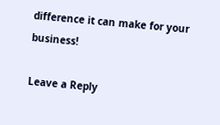difference it can make for your business!

Leave a Reply